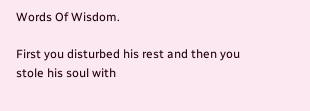Words Of Wisdom.

First you disturbed his rest and then you stole his soul with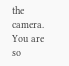the camera. You are so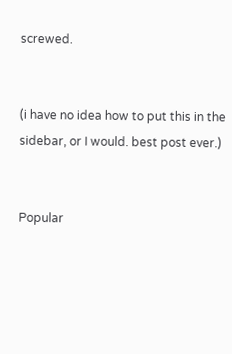screwed.


(i have no idea how to put this in the sidebar, or I would. best post ever.)


Popular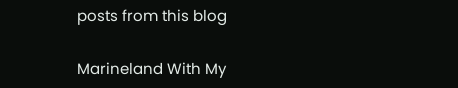posts from this blog

Marineland With My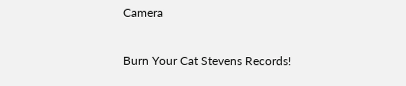Camera

Burn Your Cat Stevens Records!